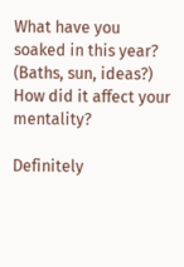What have you soaked in this year? (Baths, sun, ideas?) How did it affect your mentality?

Definitely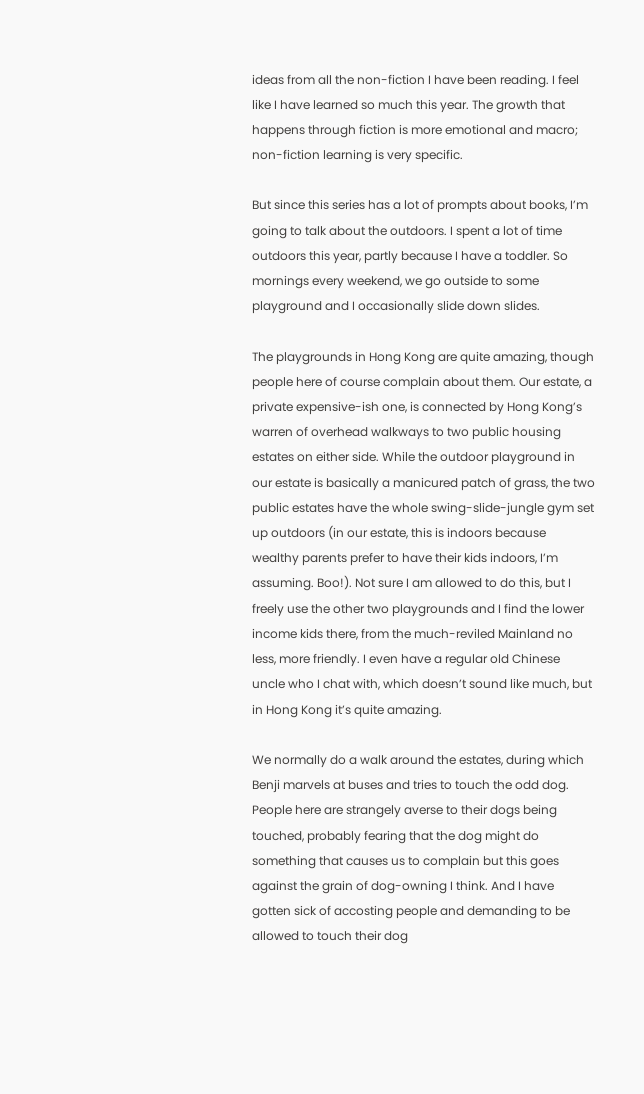ideas from all the non-fiction I have been reading. I feel like I have learned so much this year. The growth that happens through fiction is more emotional and macro; non-fiction learning is very specific.

But since this series has a lot of prompts about books, I’m going to talk about the outdoors. I spent a lot of time outdoors this year, partly because I have a toddler. So mornings every weekend, we go outside to some playground and I occasionally slide down slides.

The playgrounds in Hong Kong are quite amazing, though people here of course complain about them. Our estate, a private expensive-ish one, is connected by Hong Kong’s warren of overhead walkways to two public housing estates on either side. While the outdoor playground in our estate is basically a manicured patch of grass, the two public estates have the whole swing-slide-jungle gym set up outdoors (in our estate, this is indoors because wealthy parents prefer to have their kids indoors, I’m assuming. Boo!). Not sure I am allowed to do this, but I freely use the other two playgrounds and I find the lower income kids there, from the much-reviled Mainland no less, more friendly. I even have a regular old Chinese uncle who I chat with, which doesn’t sound like much, but in Hong Kong it’s quite amazing.

We normally do a walk around the estates, during which Benji marvels at buses and tries to touch the odd dog. People here are strangely averse to their dogs being touched, probably fearing that the dog might do something that causes us to complain but this goes against the grain of dog-owning I think. And I have gotten sick of accosting people and demanding to be allowed to touch their dog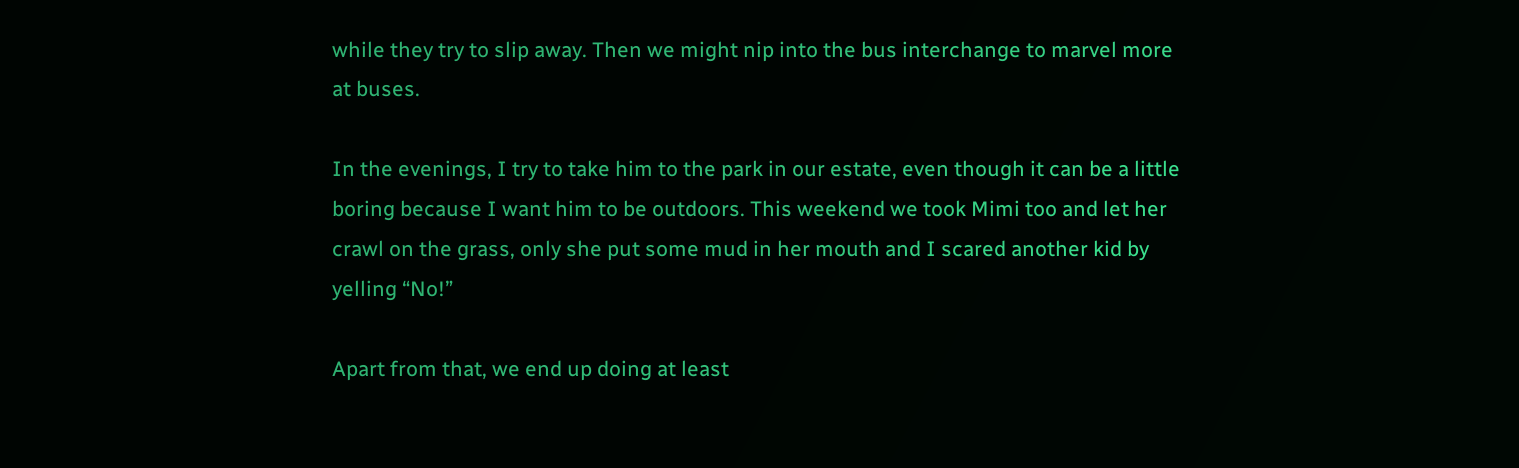while they try to slip away. Then we might nip into the bus interchange to marvel more at buses.

In the evenings, I try to take him to the park in our estate, even though it can be a little boring because I want him to be outdoors. This weekend we took Mimi too and let her crawl on the grass, only she put some mud in her mouth and I scared another kid by yelling “No!”

Apart from that, we end up doing at least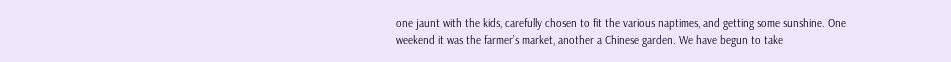one jaunt with the kids, carefully chosen to fit the various naptimes, and getting some sunshine. One weekend it was the farmer’s market, another a Chinese garden. We have begun to take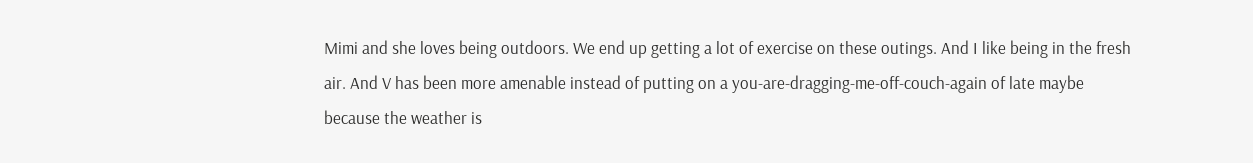Mimi and she loves being outdoors. We end up getting a lot of exercise on these outings. And I like being in the fresh air. And V has been more amenable instead of putting on a you-are-dragging-me-off-couch-again of late maybe because the weather is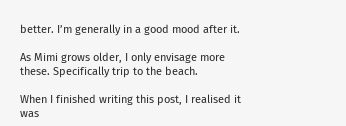better. I’m generally in a good mood after it.

As Mimi grows older, I only envisage more these. Specifically trip to the beach.

When I finished writing this post, I realised it was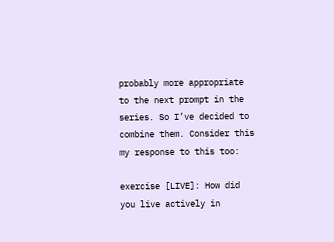probably more appropriate to the next prompt in the series. So I’ve decided to combine them. Consider this my response to this too:

exercise [LIVE]: How did you live actively in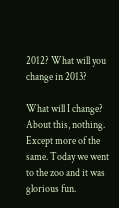2012? What will you change in 2013?

What will I change? About this, nothing. Except more of the same. Today we went to the zoo and it was glorious fun.